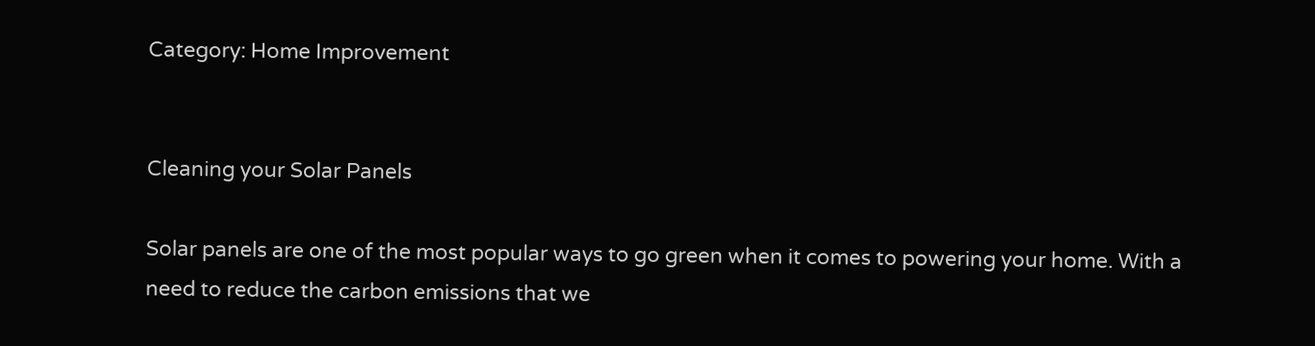Category: Home Improvement


Cleaning your Solar Panels

Solar panels are one of the most popular ways to go green when it comes to powering your home. With a need to reduce the carbon emissions that we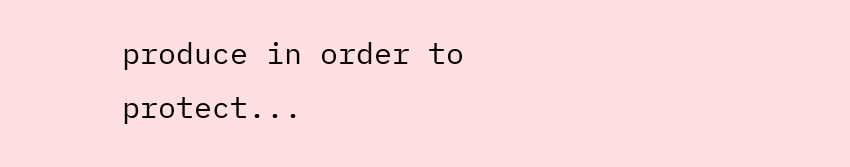produce in order to protect...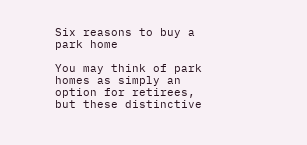Six reasons to buy a park home

You may think of park homes as simply an option for retirees, but these distinctive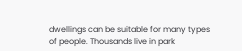dwellings can be suitable for many types of people. Thousands live in park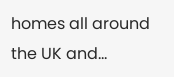homes all around the UK and...